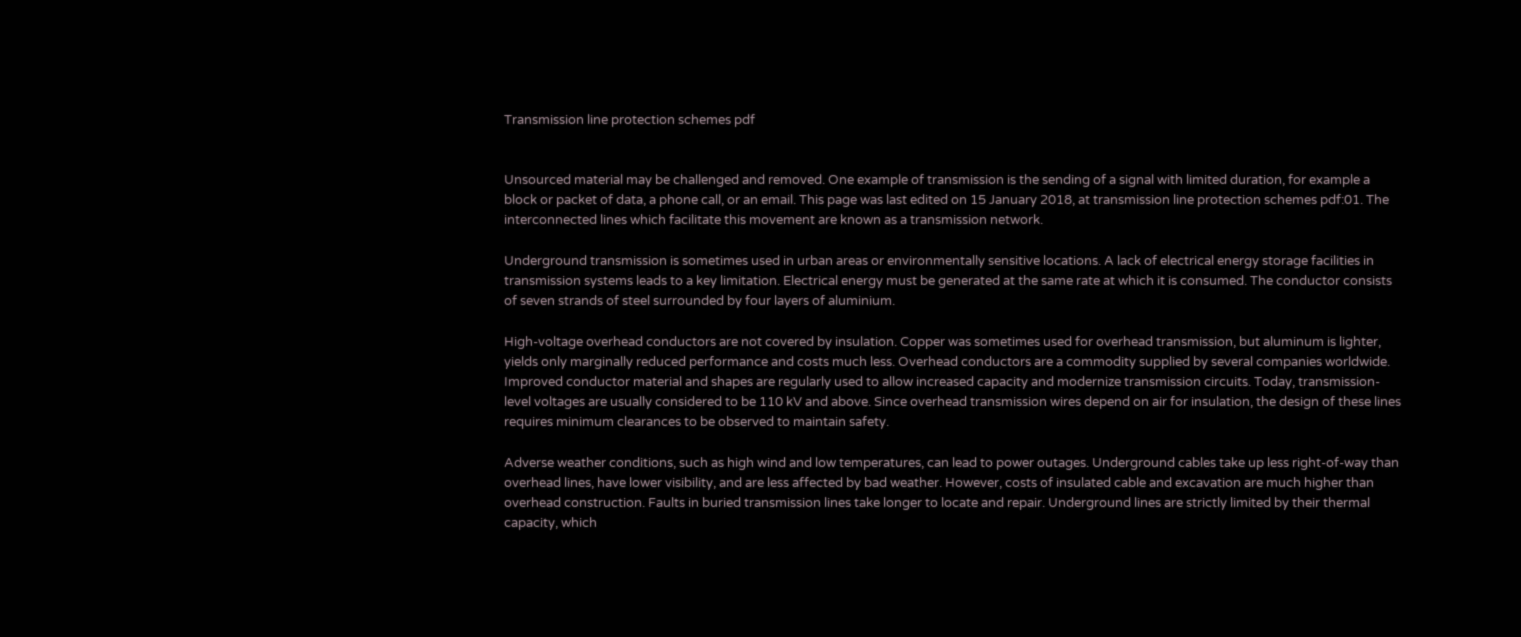Transmission line protection schemes pdf


Unsourced material may be challenged and removed. One example of transmission is the sending of a signal with limited duration, for example a block or packet of data, a phone call, or an email. This page was last edited on 15 January 2018, at transmission line protection schemes pdf:01. The interconnected lines which facilitate this movement are known as a transmission network.

Underground transmission is sometimes used in urban areas or environmentally sensitive locations. A lack of electrical energy storage facilities in transmission systems leads to a key limitation. Electrical energy must be generated at the same rate at which it is consumed. The conductor consists of seven strands of steel surrounded by four layers of aluminium.

High-voltage overhead conductors are not covered by insulation. Copper was sometimes used for overhead transmission, but aluminum is lighter, yields only marginally reduced performance and costs much less. Overhead conductors are a commodity supplied by several companies worldwide. Improved conductor material and shapes are regularly used to allow increased capacity and modernize transmission circuits. Today, transmission-level voltages are usually considered to be 110 kV and above. Since overhead transmission wires depend on air for insulation, the design of these lines requires minimum clearances to be observed to maintain safety.

Adverse weather conditions, such as high wind and low temperatures, can lead to power outages. Underground cables take up less right-of-way than overhead lines, have lower visibility, and are less affected by bad weather. However, costs of insulated cable and excavation are much higher than overhead construction. Faults in buried transmission lines take longer to locate and repair. Underground lines are strictly limited by their thermal capacity, which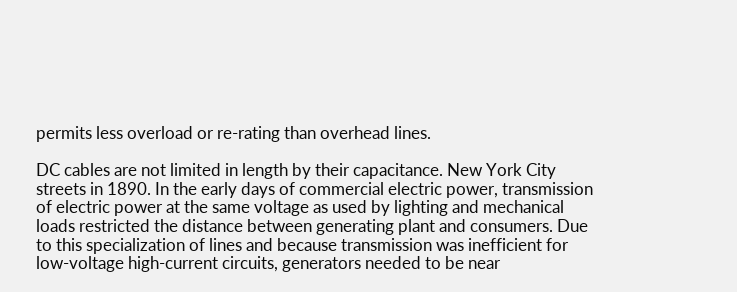permits less overload or re-rating than overhead lines.

DC cables are not limited in length by their capacitance. New York City streets in 1890. In the early days of commercial electric power, transmission of electric power at the same voltage as used by lighting and mechanical loads restricted the distance between generating plant and consumers. Due to this specialization of lines and because transmission was inefficient for low-voltage high-current circuits, generators needed to be near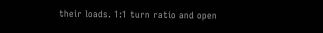their loads. 1:1 turn ratio and open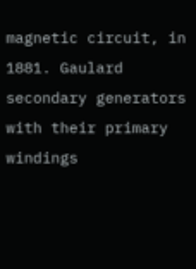magnetic circuit, in 1881. Gaulard secondary generators with their primary windings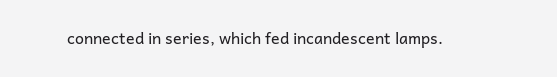connected in series, which fed incandescent lamps.